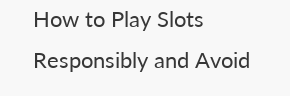How to Play Slots Responsibly and Avoid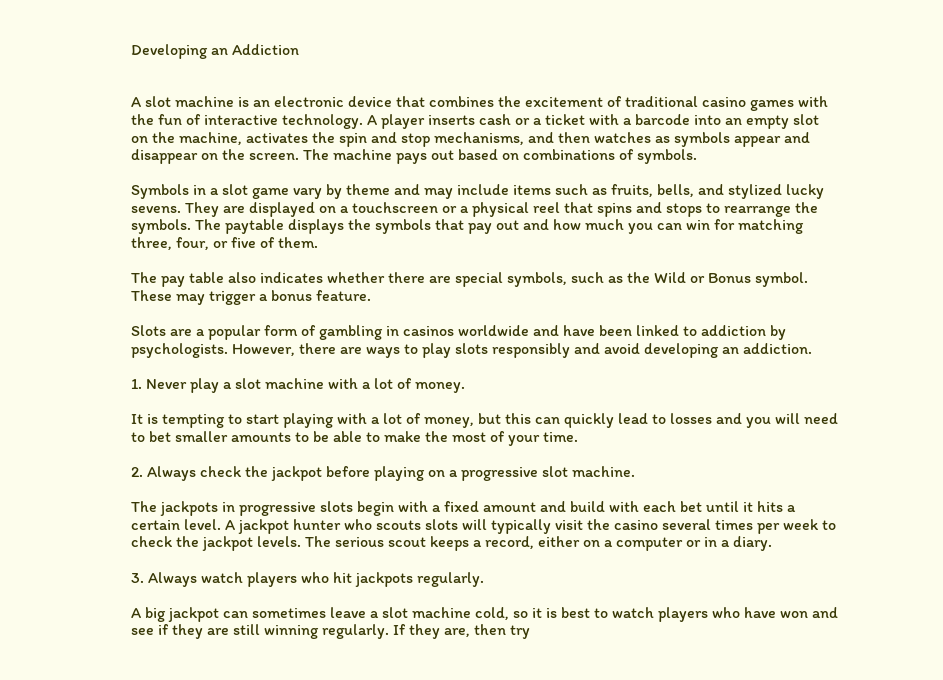Developing an Addiction


A slot machine is an electronic device that combines the excitement of traditional casino games with the fun of interactive technology. A player inserts cash or a ticket with a barcode into an empty slot on the machine, activates the spin and stop mechanisms, and then watches as symbols appear and disappear on the screen. The machine pays out based on combinations of symbols.

Symbols in a slot game vary by theme and may include items such as fruits, bells, and stylized lucky sevens. They are displayed on a touchscreen or a physical reel that spins and stops to rearrange the symbols. The paytable displays the symbols that pay out and how much you can win for matching three, four, or five of them.

The pay table also indicates whether there are special symbols, such as the Wild or Bonus symbol. These may trigger a bonus feature.

Slots are a popular form of gambling in casinos worldwide and have been linked to addiction by psychologists. However, there are ways to play slots responsibly and avoid developing an addiction.

1. Never play a slot machine with a lot of money.

It is tempting to start playing with a lot of money, but this can quickly lead to losses and you will need to bet smaller amounts to be able to make the most of your time.

2. Always check the jackpot before playing on a progressive slot machine.

The jackpots in progressive slots begin with a fixed amount and build with each bet until it hits a certain level. A jackpot hunter who scouts slots will typically visit the casino several times per week to check the jackpot levels. The serious scout keeps a record, either on a computer or in a diary.

3. Always watch players who hit jackpots regularly.

A big jackpot can sometimes leave a slot machine cold, so it is best to watch players who have won and see if they are still winning regularly. If they are, then try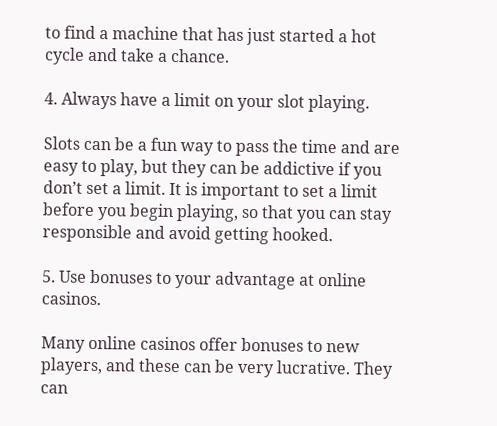to find a machine that has just started a hot cycle and take a chance.

4. Always have a limit on your slot playing.

Slots can be a fun way to pass the time and are easy to play, but they can be addictive if you don’t set a limit. It is important to set a limit before you begin playing, so that you can stay responsible and avoid getting hooked.

5. Use bonuses to your advantage at online casinos.

Many online casinos offer bonuses to new players, and these can be very lucrative. They can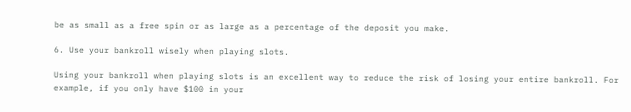be as small as a free spin or as large as a percentage of the deposit you make.

6. Use your bankroll wisely when playing slots.

Using your bankroll when playing slots is an excellent way to reduce the risk of losing your entire bankroll. For example, if you only have $100 in your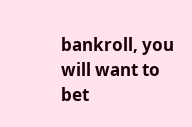bankroll, you will want to bet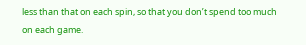less than that on each spin, so that you don’t spend too much on each game.